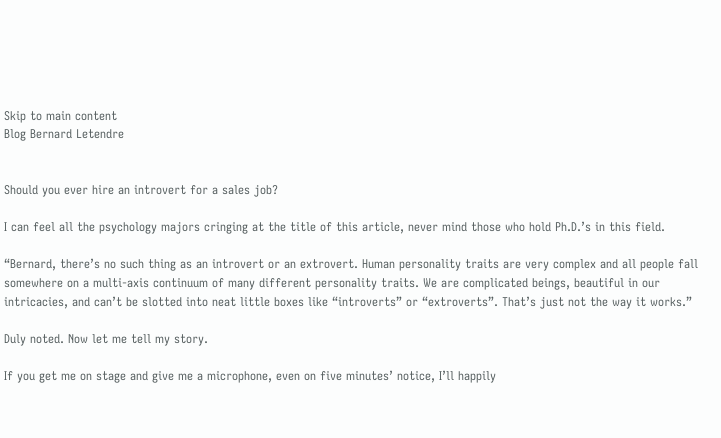Skip to main content
Blog Bernard Letendre


Should you ever hire an introvert for a sales job?

I can feel all the psychology majors cringing at the title of this article, never mind those who hold Ph.D.’s in this field.

“Bernard, there’s no such thing as an introvert or an extrovert. Human personality traits are very complex and all people fall somewhere on a multi-axis continuum of many different personality traits. We are complicated beings, beautiful in our intricacies, and can’t be slotted into neat little boxes like “introverts” or “extroverts”. That’s just not the way it works.”

Duly noted. Now let me tell my story.

If you get me on stage and give me a microphone, even on five minutes’ notice, I’ll happily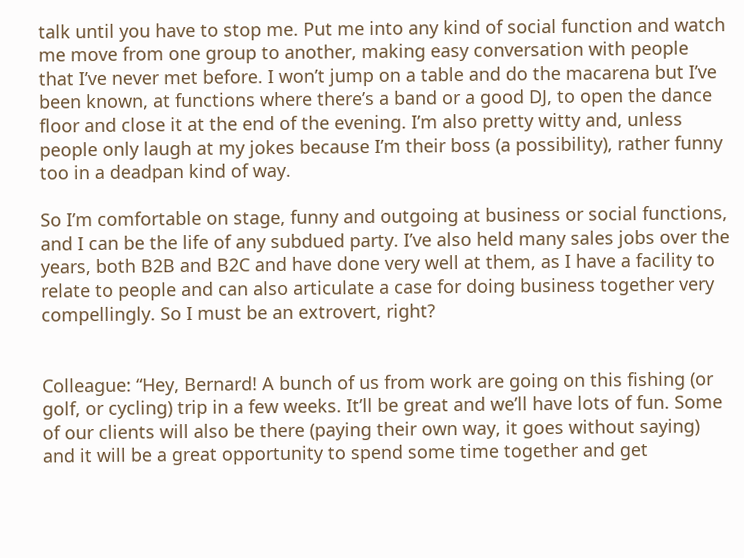talk until you have to stop me. Put me into any kind of social function and watch me move from one group to another, making easy conversation with people that I’ve never met before. I won’t jump on a table and do the macarena but I’ve been known, at functions where there’s a band or a good DJ, to open the dance floor and close it at the end of the evening. I’m also pretty witty and, unless people only laugh at my jokes because I’m their boss (a possibility), rather funny too in a deadpan kind of way.

So I’m comfortable on stage, funny and outgoing at business or social functions, and I can be the life of any subdued party. I’ve also held many sales jobs over the years, both B2B and B2C and have done very well at them, as I have a facility to relate to people and can also articulate a case for doing business together very compellingly. So I must be an extrovert, right?


Colleague: “Hey, Bernard! A bunch of us from work are going on this fishing (or golf, or cycling) trip in a few weeks. It’ll be great and we’ll have lots of fun. Some of our clients will also be there (paying their own way, it goes without saying) and it will be a great opportunity to spend some time together and get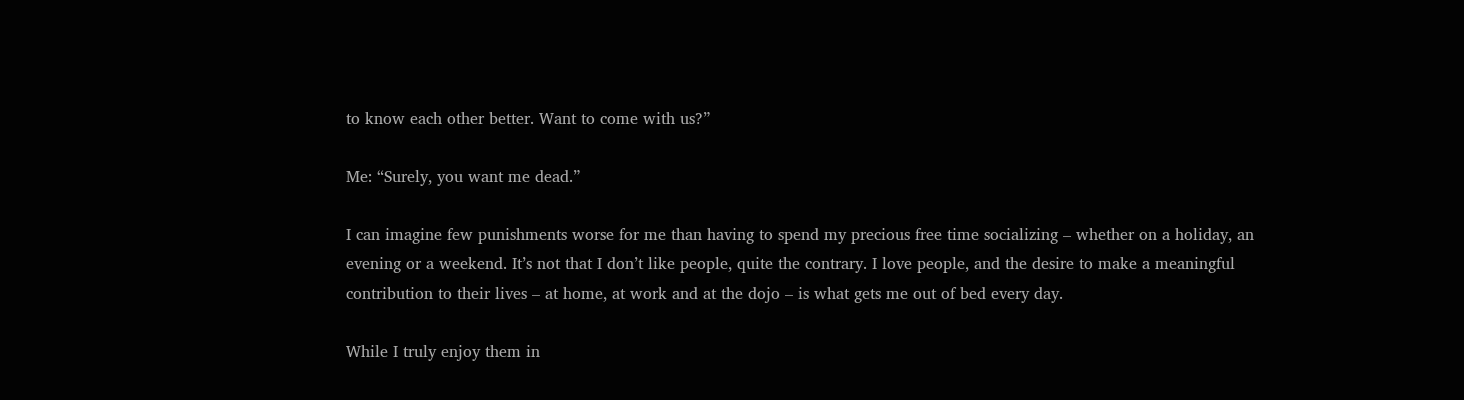to know each other better. Want to come with us?”

Me: “Surely, you want me dead.”

I can imagine few punishments worse for me than having to spend my precious free time socializing – whether on a holiday, an evening or a weekend. It’s not that I don’t like people, quite the contrary. I love people, and the desire to make a meaningful contribution to their lives – at home, at work and at the dojo – is what gets me out of bed every day.

While I truly enjoy them in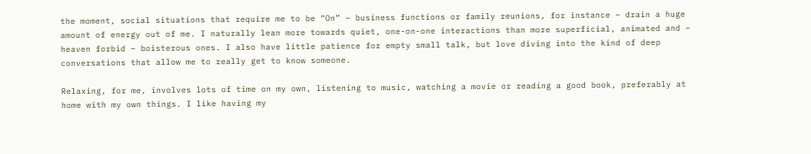the moment, social situations that require me to be “On” – business functions or family reunions, for instance – drain a huge amount of energy out of me. I naturally lean more towards quiet, one-on-one interactions than more superficial, animated and – heaven forbid – boisterous ones. I also have little patience for empty small talk, but love diving into the kind of deep conversations that allow me to really get to know someone.

Relaxing, for me, involves lots of time on my own, listening to music, watching a movie or reading a good book, preferably at home with my own things. I like having my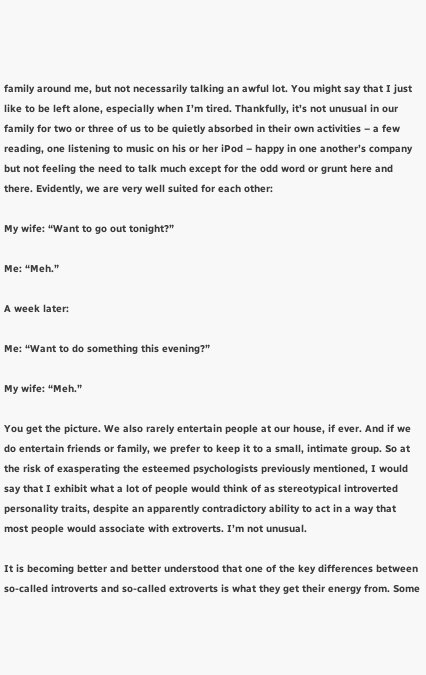family around me, but not necessarily talking an awful lot. You might say that I just like to be left alone, especially when I’m tired. Thankfully, it’s not unusual in our family for two or three of us to be quietly absorbed in their own activities – a few reading, one listening to music on his or her iPod – happy in one another’s company but not feeling the need to talk much except for the odd word or grunt here and there. Evidently, we are very well suited for each other:

My wife: “Want to go out tonight?”

Me: “Meh.”

A week later:

Me: “Want to do something this evening?”

My wife: “Meh.”

You get the picture. We also rarely entertain people at our house, if ever. And if we do entertain friends or family, we prefer to keep it to a small, intimate group. So at the risk of exasperating the esteemed psychologists previously mentioned, I would say that I exhibit what a lot of people would think of as stereotypical introverted personality traits, despite an apparently contradictory ability to act in a way that most people would associate with extroverts. I’m not unusual.

It is becoming better and better understood that one of the key differences between so-called introverts and so-called extroverts is what they get their energy from. Some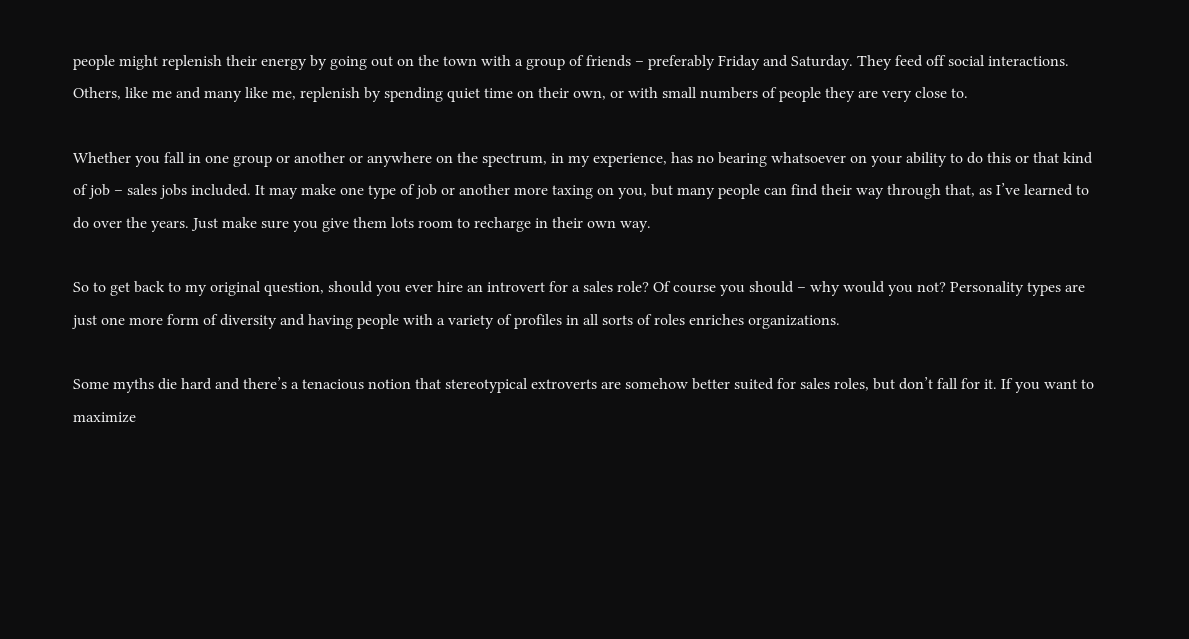people might replenish their energy by going out on the town with a group of friends – preferably Friday and Saturday. They feed off social interactions. Others, like me and many like me, replenish by spending quiet time on their own, or with small numbers of people they are very close to.

Whether you fall in one group or another or anywhere on the spectrum, in my experience, has no bearing whatsoever on your ability to do this or that kind of job – sales jobs included. It may make one type of job or another more taxing on you, but many people can find their way through that, as I’ve learned to do over the years. Just make sure you give them lots room to recharge in their own way.

So to get back to my original question, should you ever hire an introvert for a sales role? Of course you should – why would you not? Personality types are just one more form of diversity and having people with a variety of profiles in all sorts of roles enriches organizations.

Some myths die hard and there’s a tenacious notion that stereotypical extroverts are somehow better suited for sales roles, but don’t fall for it. If you want to maximize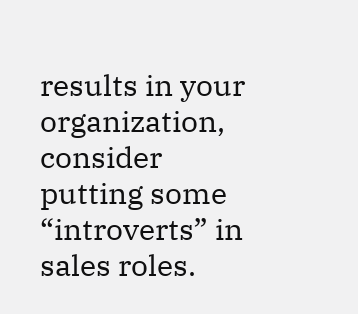results in your organization, consider putting some “introverts” in sales roles.